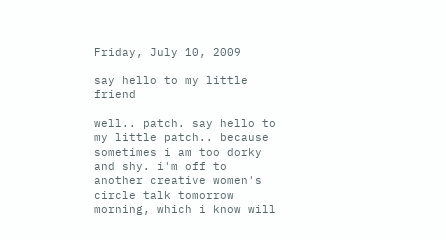Friday, July 10, 2009

say hello to my little friend

well.. patch. say hello to my little patch.. because sometimes i am too dorky and shy. i'm off to another creative women's circle talk tomorrow morning, which i know will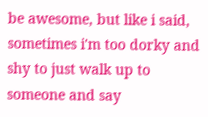be awesome, but like i said, sometimes i'm too dorky and shy to just walk up to someone and say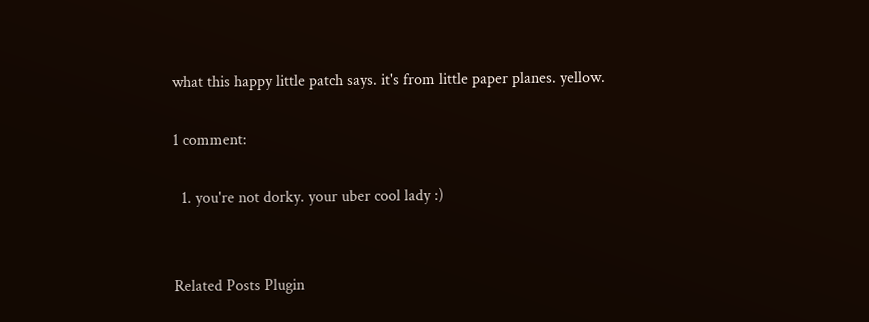what this happy little patch says. it's from little paper planes. yellow.

1 comment:

  1. you're not dorky. your uber cool lady :)


Related Posts Plugin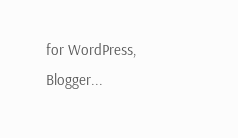for WordPress, Blogger...